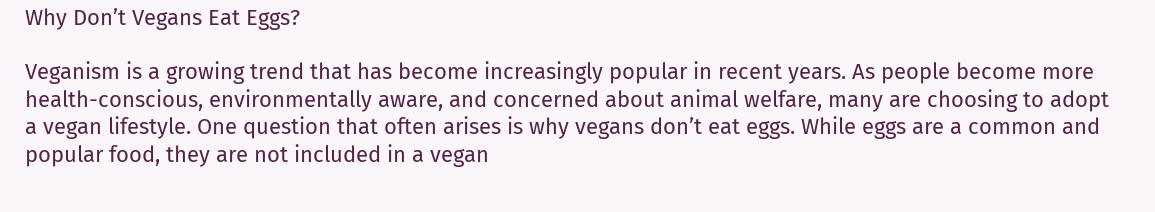Why Don’t Vegans Eat Eggs?

Veganism is a growing trend that has become increasingly popular in recent years. As people become more health-conscious, environmentally aware, and concerned about animal welfare, many are choosing to adopt a vegan lifestyle. One question that often arises is why vegans don’t eat eggs. While eggs are a common and popular food, they are not included in a vegan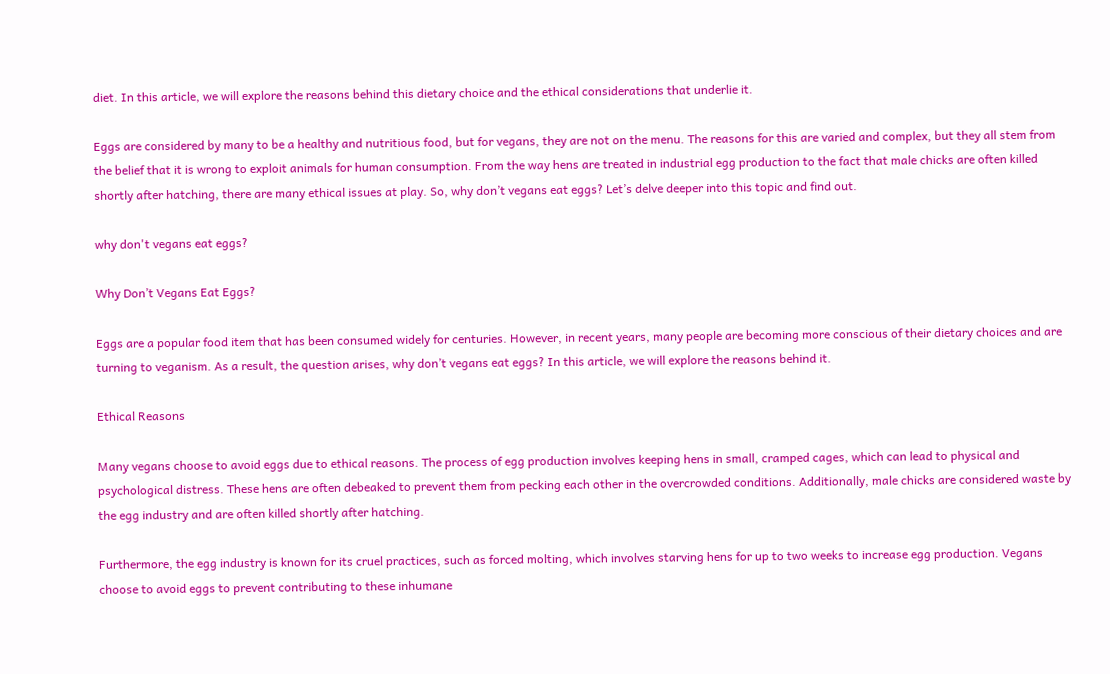diet. In this article, we will explore the reasons behind this dietary choice and the ethical considerations that underlie it.

Eggs are considered by many to be a healthy and nutritious food, but for vegans, they are not on the menu. The reasons for this are varied and complex, but they all stem from the belief that it is wrong to exploit animals for human consumption. From the way hens are treated in industrial egg production to the fact that male chicks are often killed shortly after hatching, there are many ethical issues at play. So, why don’t vegans eat eggs? Let’s delve deeper into this topic and find out.

why don't vegans eat eggs?

Why Don’t Vegans Eat Eggs?

Eggs are a popular food item that has been consumed widely for centuries. However, in recent years, many people are becoming more conscious of their dietary choices and are turning to veganism. As a result, the question arises, why don’t vegans eat eggs? In this article, we will explore the reasons behind it.

Ethical Reasons

Many vegans choose to avoid eggs due to ethical reasons. The process of egg production involves keeping hens in small, cramped cages, which can lead to physical and psychological distress. These hens are often debeaked to prevent them from pecking each other in the overcrowded conditions. Additionally, male chicks are considered waste by the egg industry and are often killed shortly after hatching.

Furthermore, the egg industry is known for its cruel practices, such as forced molting, which involves starving hens for up to two weeks to increase egg production. Vegans choose to avoid eggs to prevent contributing to these inhumane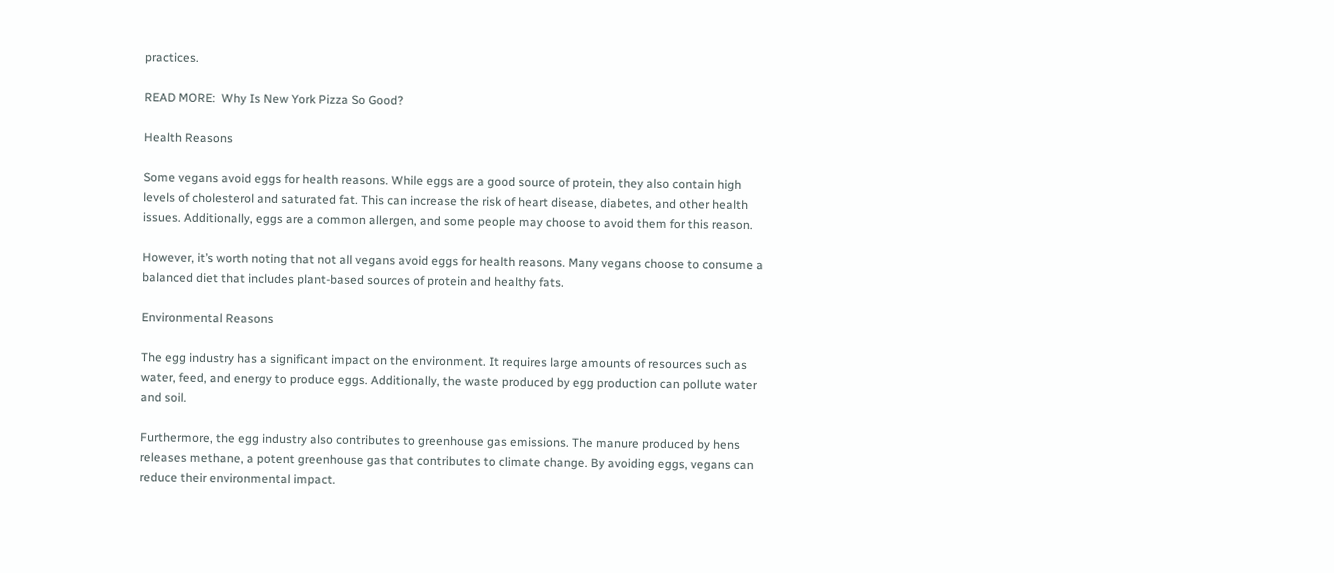practices.

READ MORE:  Why Is New York Pizza So Good?

Health Reasons

Some vegans avoid eggs for health reasons. While eggs are a good source of protein, they also contain high levels of cholesterol and saturated fat. This can increase the risk of heart disease, diabetes, and other health issues. Additionally, eggs are a common allergen, and some people may choose to avoid them for this reason.

However, it’s worth noting that not all vegans avoid eggs for health reasons. Many vegans choose to consume a balanced diet that includes plant-based sources of protein and healthy fats.

Environmental Reasons

The egg industry has a significant impact on the environment. It requires large amounts of resources such as water, feed, and energy to produce eggs. Additionally, the waste produced by egg production can pollute water and soil.

Furthermore, the egg industry also contributes to greenhouse gas emissions. The manure produced by hens releases methane, a potent greenhouse gas that contributes to climate change. By avoiding eggs, vegans can reduce their environmental impact.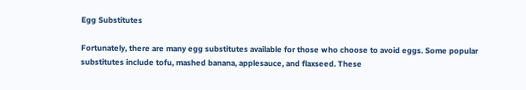Egg Substitutes

Fortunately, there are many egg substitutes available for those who choose to avoid eggs. Some popular substitutes include tofu, mashed banana, applesauce, and flaxseed. These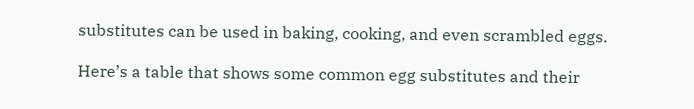substitutes can be used in baking, cooking, and even scrambled eggs.

Here’s a table that shows some common egg substitutes and their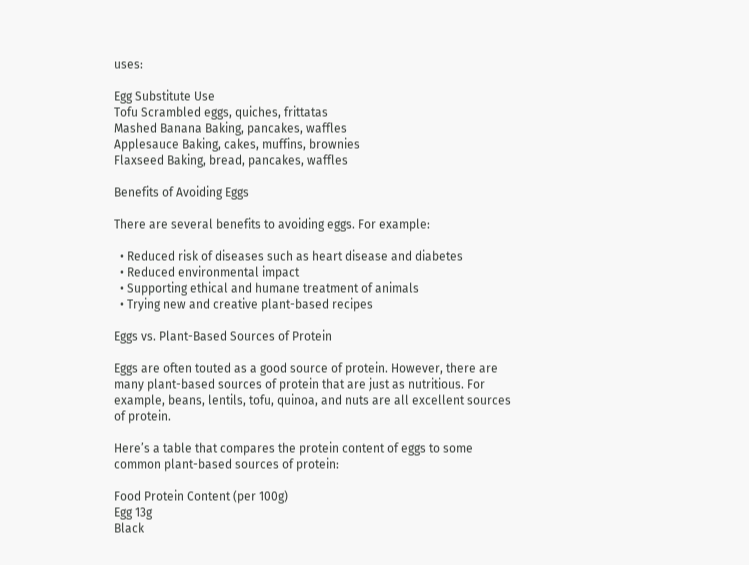uses:

Egg Substitute Use
Tofu Scrambled eggs, quiches, frittatas
Mashed Banana Baking, pancakes, waffles
Applesauce Baking, cakes, muffins, brownies
Flaxseed Baking, bread, pancakes, waffles

Benefits of Avoiding Eggs

There are several benefits to avoiding eggs. For example:

  • Reduced risk of diseases such as heart disease and diabetes
  • Reduced environmental impact
  • Supporting ethical and humane treatment of animals
  • Trying new and creative plant-based recipes

Eggs vs. Plant-Based Sources of Protein

Eggs are often touted as a good source of protein. However, there are many plant-based sources of protein that are just as nutritious. For example, beans, lentils, tofu, quinoa, and nuts are all excellent sources of protein.

Here’s a table that compares the protein content of eggs to some common plant-based sources of protein:

Food Protein Content (per 100g)
Egg 13g
Black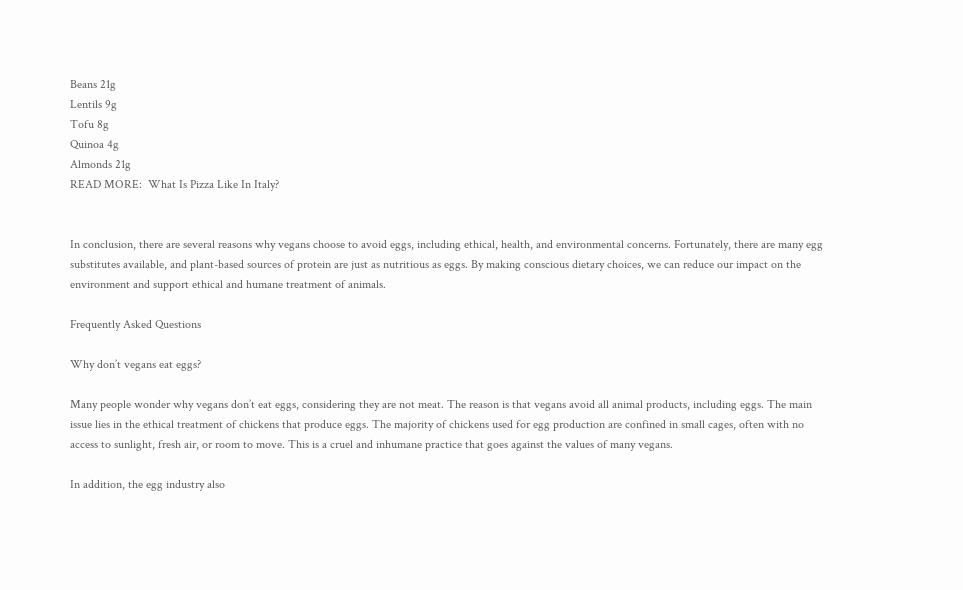Beans 21g
Lentils 9g
Tofu 8g
Quinoa 4g
Almonds 21g
READ MORE:  What Is Pizza Like In Italy?


In conclusion, there are several reasons why vegans choose to avoid eggs, including ethical, health, and environmental concerns. Fortunately, there are many egg substitutes available, and plant-based sources of protein are just as nutritious as eggs. By making conscious dietary choices, we can reduce our impact on the environment and support ethical and humane treatment of animals.

Frequently Asked Questions

Why don’t vegans eat eggs?

Many people wonder why vegans don’t eat eggs, considering they are not meat. The reason is that vegans avoid all animal products, including eggs. The main issue lies in the ethical treatment of chickens that produce eggs. The majority of chickens used for egg production are confined in small cages, often with no access to sunlight, fresh air, or room to move. This is a cruel and inhumane practice that goes against the values of many vegans.

In addition, the egg industry also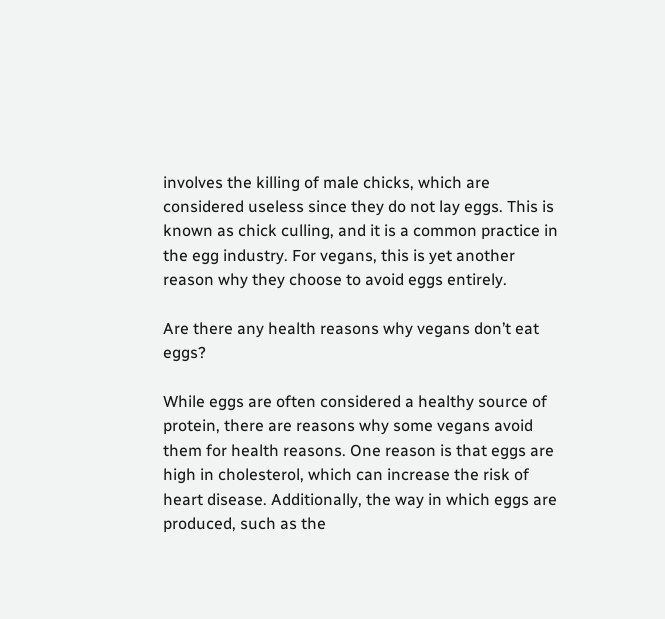involves the killing of male chicks, which are considered useless since they do not lay eggs. This is known as chick culling, and it is a common practice in the egg industry. For vegans, this is yet another reason why they choose to avoid eggs entirely.

Are there any health reasons why vegans don’t eat eggs?

While eggs are often considered a healthy source of protein, there are reasons why some vegans avoid them for health reasons. One reason is that eggs are high in cholesterol, which can increase the risk of heart disease. Additionally, the way in which eggs are produced, such as the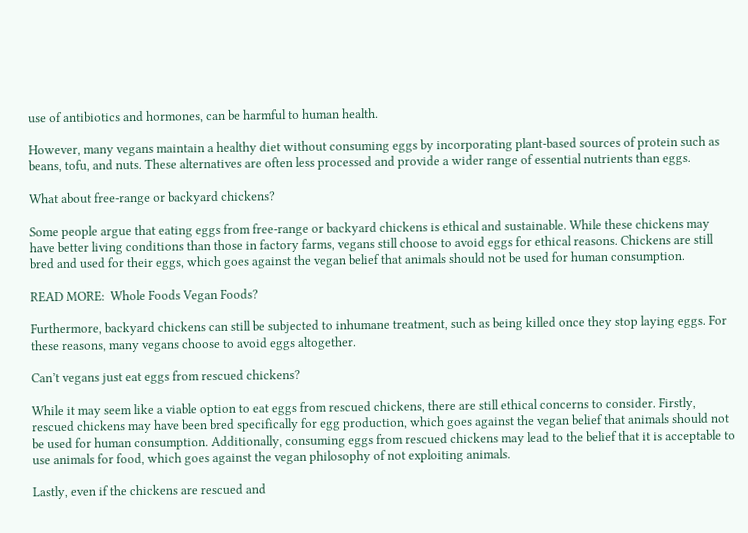use of antibiotics and hormones, can be harmful to human health.

However, many vegans maintain a healthy diet without consuming eggs by incorporating plant-based sources of protein such as beans, tofu, and nuts. These alternatives are often less processed and provide a wider range of essential nutrients than eggs.

What about free-range or backyard chickens?

Some people argue that eating eggs from free-range or backyard chickens is ethical and sustainable. While these chickens may have better living conditions than those in factory farms, vegans still choose to avoid eggs for ethical reasons. Chickens are still bred and used for their eggs, which goes against the vegan belief that animals should not be used for human consumption.

READ MORE:  Whole Foods Vegan Foods?

Furthermore, backyard chickens can still be subjected to inhumane treatment, such as being killed once they stop laying eggs. For these reasons, many vegans choose to avoid eggs altogether.

Can’t vegans just eat eggs from rescued chickens?

While it may seem like a viable option to eat eggs from rescued chickens, there are still ethical concerns to consider. Firstly, rescued chickens may have been bred specifically for egg production, which goes against the vegan belief that animals should not be used for human consumption. Additionally, consuming eggs from rescued chickens may lead to the belief that it is acceptable to use animals for food, which goes against the vegan philosophy of not exploiting animals.

Lastly, even if the chickens are rescued and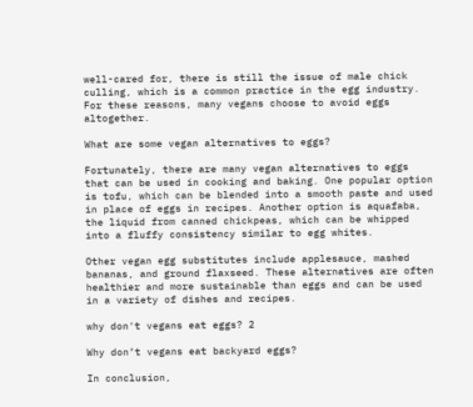well-cared for, there is still the issue of male chick culling, which is a common practice in the egg industry. For these reasons, many vegans choose to avoid eggs altogether.

What are some vegan alternatives to eggs?

Fortunately, there are many vegan alternatives to eggs that can be used in cooking and baking. One popular option is tofu, which can be blended into a smooth paste and used in place of eggs in recipes. Another option is aquafaba, the liquid from canned chickpeas, which can be whipped into a fluffy consistency similar to egg whites.

Other vegan egg substitutes include applesauce, mashed bananas, and ground flaxseed. These alternatives are often healthier and more sustainable than eggs and can be used in a variety of dishes and recipes.

why don't vegans eat eggs? 2

Why don’t vegans eat backyard eggs?

In conclusion,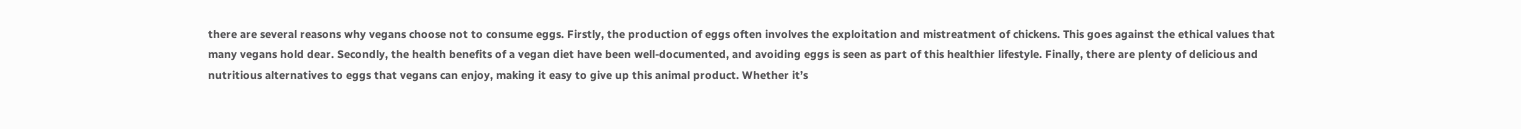there are several reasons why vegans choose not to consume eggs. Firstly, the production of eggs often involves the exploitation and mistreatment of chickens. This goes against the ethical values that many vegans hold dear. Secondly, the health benefits of a vegan diet have been well-documented, and avoiding eggs is seen as part of this healthier lifestyle. Finally, there are plenty of delicious and nutritious alternatives to eggs that vegans can enjoy, making it easy to give up this animal product. Whether it’s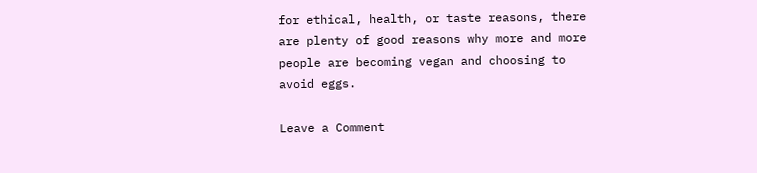for ethical, health, or taste reasons, there are plenty of good reasons why more and more people are becoming vegan and choosing to avoid eggs.

Leave a Comment